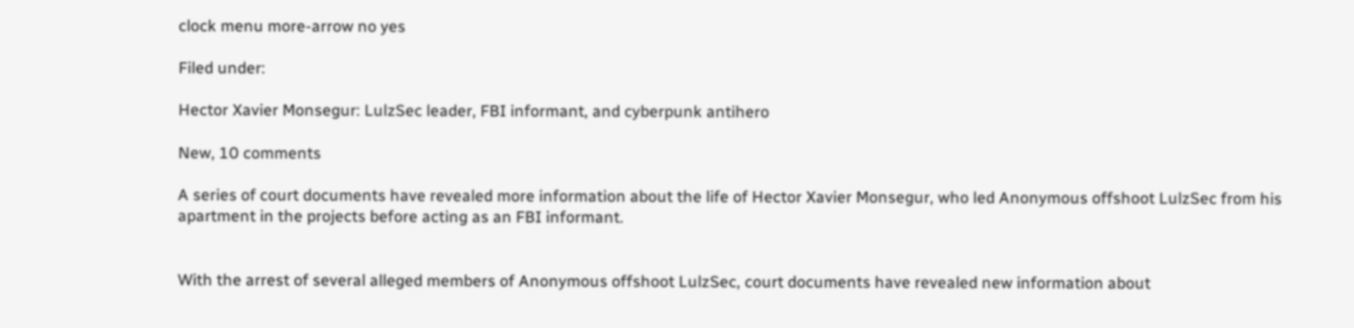clock menu more-arrow no yes

Filed under:

Hector Xavier Monsegur: LulzSec leader, FBI informant, and cyberpunk antihero

New, 10 comments

A series of court documents have revealed more information about the life of Hector Xavier Monsegur, who led Anonymous offshoot LulzSec from his apartment in the projects before acting as an FBI informant.


With the arrest of several alleged members of Anonymous offshoot LulzSec, court documents have revealed new information about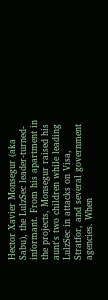Hector Xavier Monsegur (aka Sabu), the LulzSec leader-turned-informant. From his apartment in the projects, Monsegur raised his aunt's two children while leading LulzSec in attacks on Visa, Stratfor, and several government agencies. When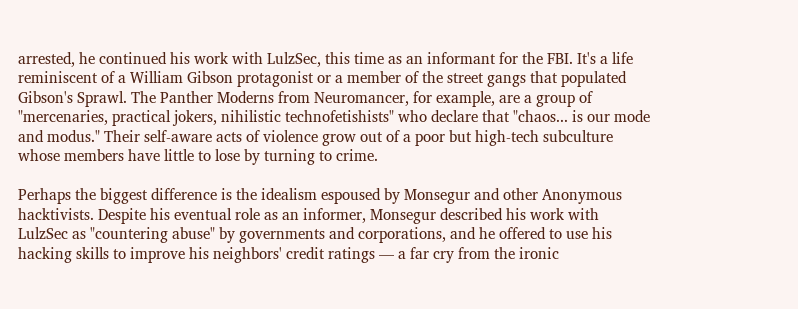arrested, he continued his work with LulzSec, this time as an informant for the FBI. It's a life reminiscent of a William Gibson protagonist or a member of the street gangs that populated Gibson's Sprawl. The Panther Moderns from Neuromancer, for example, are a group of "mercenaries, practical jokers, nihilistic technofetishists" who declare that "chaos... is our mode and modus." Their self-aware acts of violence grow out of a poor but high-tech subculture whose members have little to lose by turning to crime.

Perhaps the biggest difference is the idealism espoused by Monsegur and other Anonymous hacktivists. Despite his eventual role as an informer, Monsegur described his work with LulzSec as "countering abuse" by governments and corporations, and he offered to use his hacking skills to improve his neighbors' credit ratings — a far cry from the ironic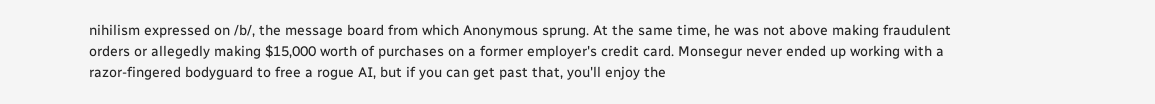nihilism expressed on /b/, the message board from which Anonymous sprung. At the same time, he was not above making fraudulent orders or allegedly making $15,000 worth of purchases on a former employer's credit card. Monsegur never ended up working with a razor-fingered bodyguard to free a rogue AI, but if you can get past that, you'll enjoy the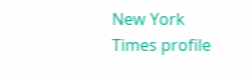New York Times profile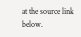at the source link below.